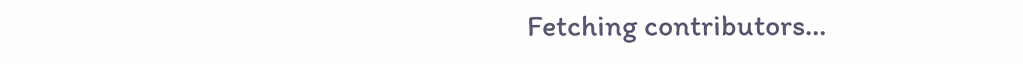Fetching contributors…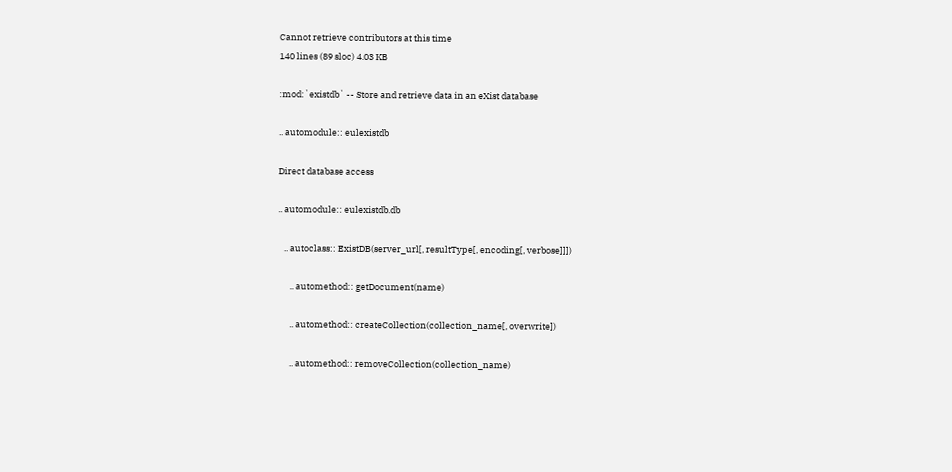Cannot retrieve contributors at this time
140 lines (89 sloc) 4.03 KB

:mod:`existdb` -- Store and retrieve data in an eXist database

.. automodule:: eulexistdb

Direct database access

.. automodule:: eulexistdb.db

   .. autoclass:: ExistDB(server_url[, resultType[, encoding[, verbose]]])

      .. automethod:: getDocument(name)

      .. automethod:: createCollection(collection_name[, overwrite])

      .. automethod:: removeCollection(collection_name)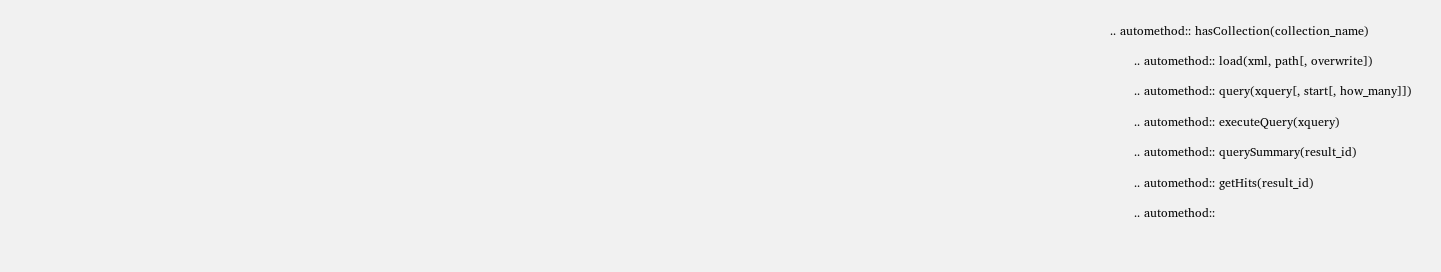.. automethod:: hasCollection(collection_name)

      .. automethod:: load(xml, path[, overwrite])

      .. automethod:: query(xquery[, start[, how_many]])

      .. automethod:: executeQuery(xquery)

      .. automethod:: querySummary(result_id)

      .. automethod:: getHits(result_id)

      .. automethod::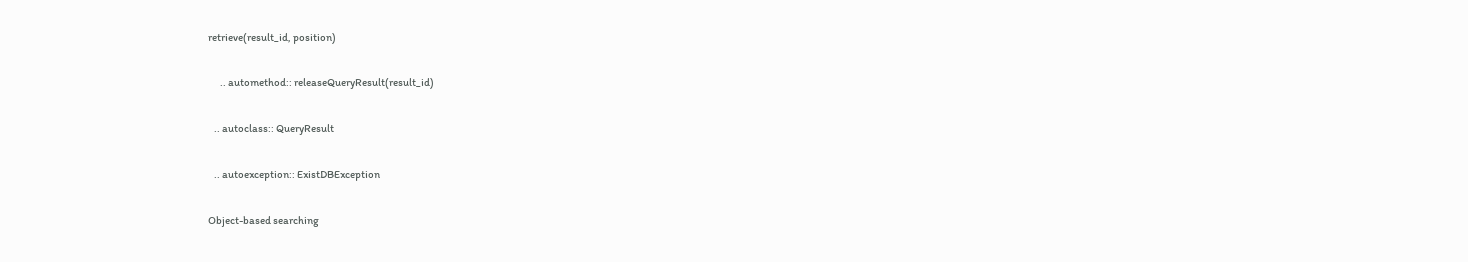retrieve(result_id, position)

      .. automethod:: releaseQueryResult(result_id)

   .. autoclass:: QueryResult

   .. autoexception:: ExistDBException

Object-based searching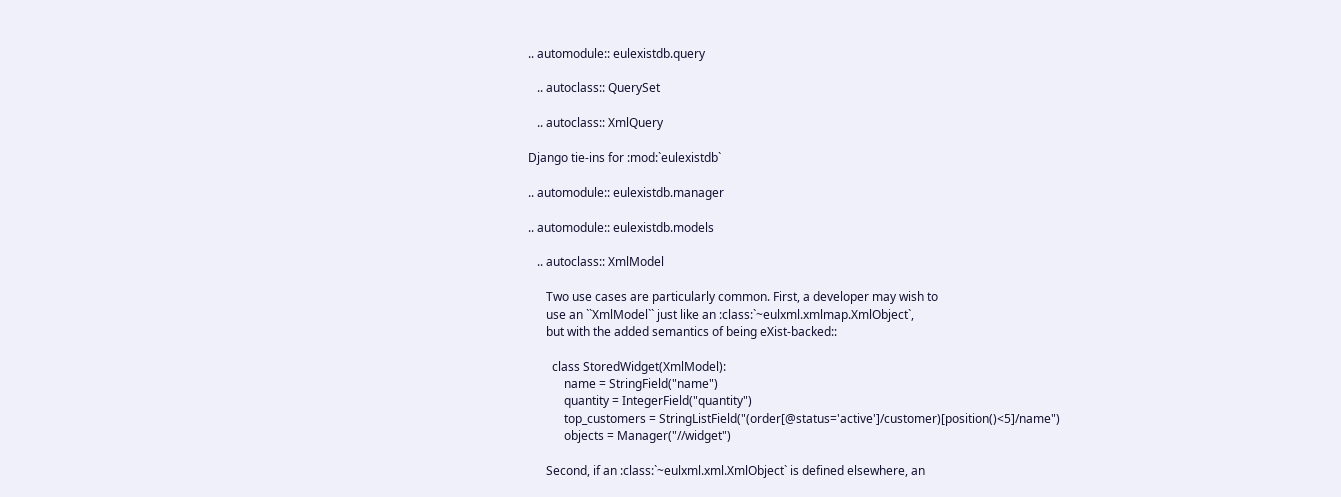.. automodule:: eulexistdb.query

   .. autoclass:: QuerySet

   .. autoclass:: XmlQuery

Django tie-ins for :mod:`eulexistdb`

.. automodule:: eulexistdb.manager

.. automodule:: eulexistdb.models

   .. autoclass:: XmlModel

      Two use cases are particularly common. First, a developer may wish to
      use an ``XmlModel`` just like an :class:`~eulxml.xmlmap.XmlObject`,
      but with the added semantics of being eXist-backed::

        class StoredWidget(XmlModel):
            name = StringField("name")
            quantity = IntegerField("quantity")
            top_customers = StringListField("(order[@status='active']/customer)[position()<5]/name")
            objects = Manager("//widget")

      Second, if an :class:`~eulxml.xml.XmlObject` is defined elsewhere, an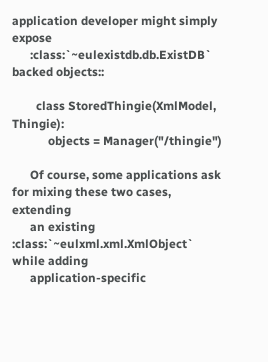application developer might simply expose
      :class:`~eulexistdb.db.ExistDB` backed objects::

        class StoredThingie(XmlModel, Thingie):
            objects = Manager("/thingie")

      Of course, some applications ask for mixing these two cases, extending
      an existing :class:`~eulxml.xml.XmlObject` while adding
      application-specific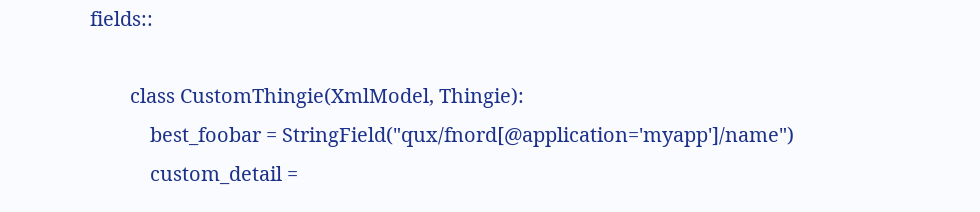fields::

        class CustomThingie(XmlModel, Thingie):
            best_foobar = StringField("qux/fnord[@application='myapp']/name")
            custom_detail =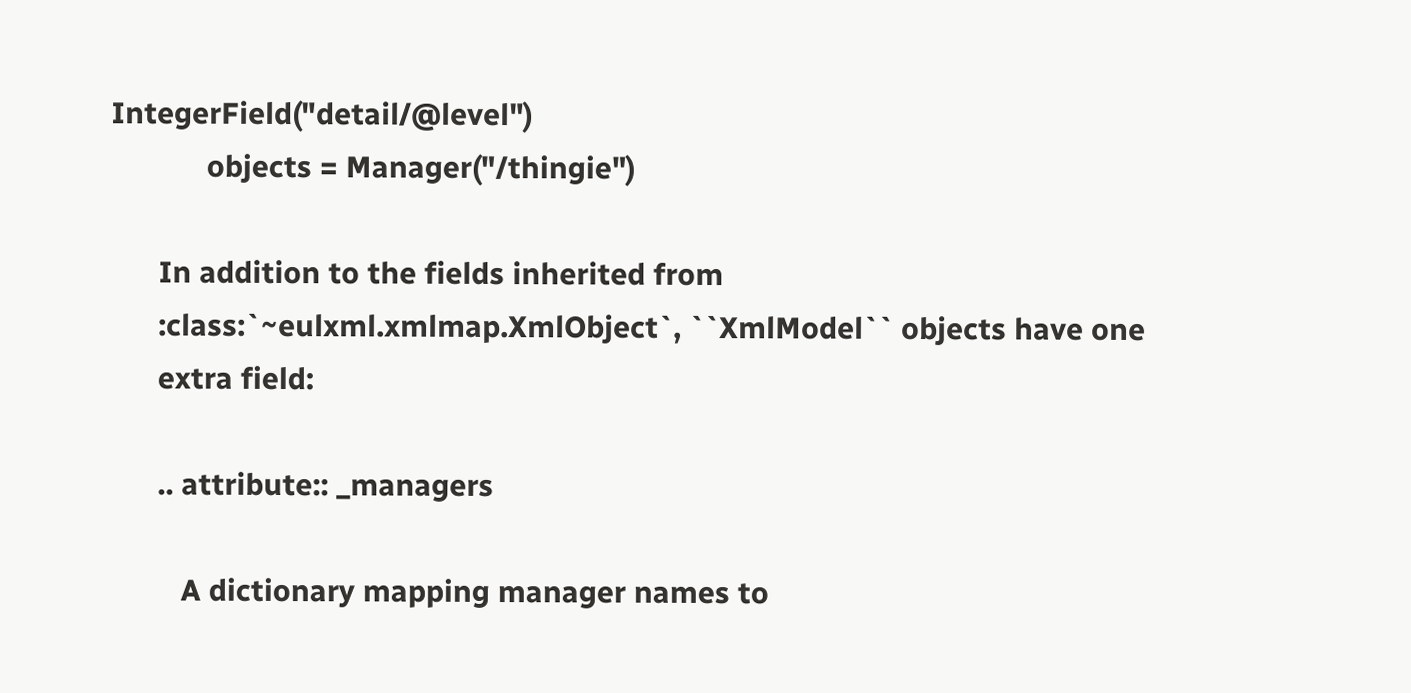IntegerField("detail/@level")
            objects = Manager("/thingie")

      In addition to the fields inherited from
      :class:`~eulxml.xmlmap.XmlObject`, ``XmlModel`` objects have one
      extra field:

      .. attribute:: _managers

         A dictionary mapping manager names to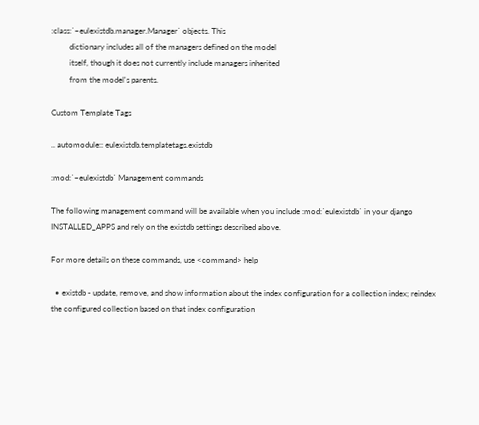:class:`~eulexistdb.manager.Manager` objects. This
         dictionary includes all of the managers defined on the model
         itself, though it does not currently include managers inherited
         from the model's parents.

Custom Template Tags

.. automodule:: eulexistdb.templatetags.existdb

:mod:`~eulexistdb` Management commands

The following management command will be available when you include :mod:`eulexistdb` in your django INSTALLED_APPS and rely on the existdb settings described above.

For more details on these commands, use <command> help

  • existdb - update, remove, and show information about the index configuration for a collection index; reindex the configured collection based on that index configuration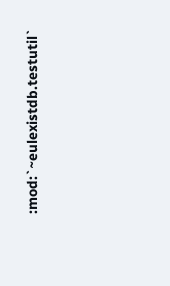:mod:`~eulexistdb.testutil`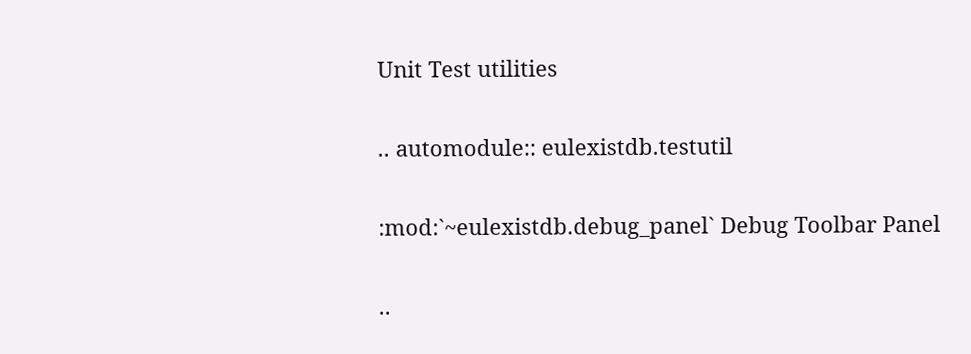Unit Test utilities

.. automodule:: eulexistdb.testutil

:mod:`~eulexistdb.debug_panel` Debug Toolbar Panel

..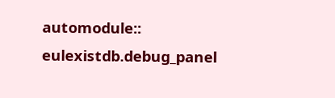automodule:: eulexistdb.debug_panel